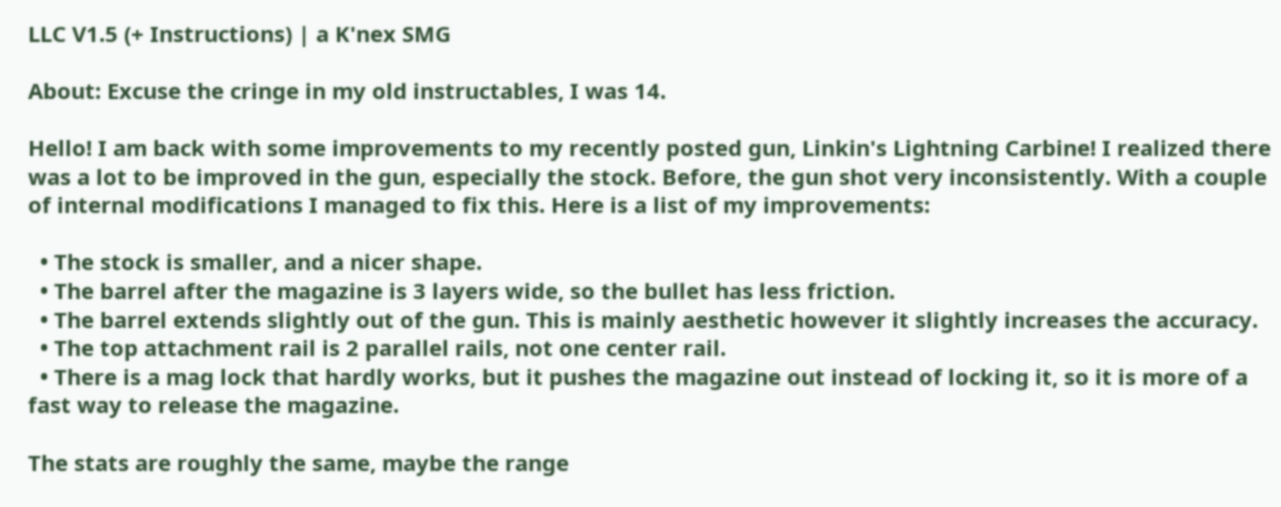LLC V1.5 (+ Instructions) | a K'nex SMG

About: Excuse the cringe in my old instructables, I was 14.

Hello! I am back with some improvements to my recently posted gun, Linkin's Lightning Carbine! I realized there was a lot to be improved in the gun, especially the stock. Before, the gun shot very inconsistently. With a couple of internal modifications I managed to fix this. Here is a list of my improvements:

  • The stock is smaller, and a nicer shape.
  • The barrel after the magazine is 3 layers wide, so the bullet has less friction.
  • The barrel extends slightly out of the gun. This is mainly aesthetic however it slightly increases the accuracy.
  • The top attachment rail is 2 parallel rails, not one center rail.
  • There is a mag lock that hardly works, but it pushes the magazine out instead of locking it, so it is more of a fast way to release the magazine.

The stats are roughly the same, maybe the range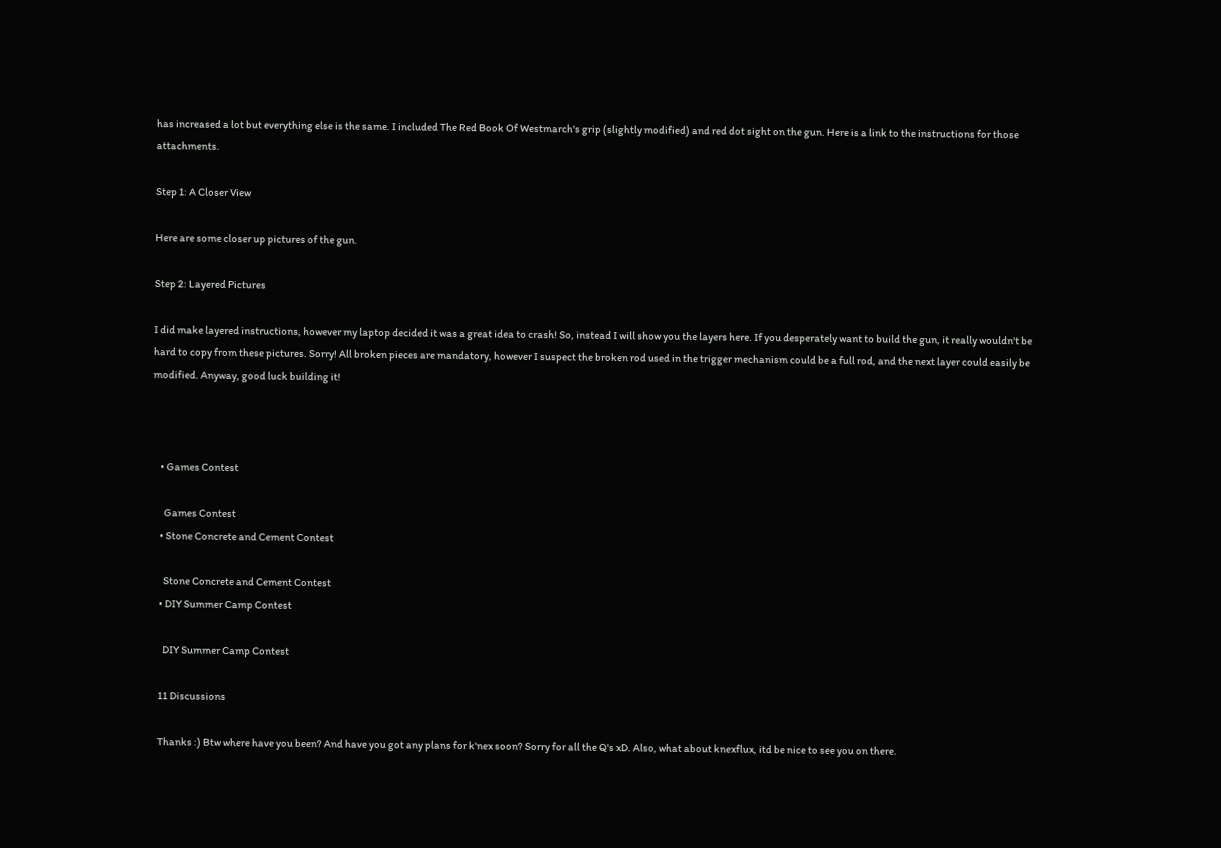has increased a lot but everything else is the same. I included The Red Book Of Westmarch's grip (slightly modified) and red dot sight on the gun. Here is a link to the instructions for those attachments.

Step 1: A Closer View

Here are some closer up pictures of the gun.

Step 2: Layered Pictures

I did make layered instructions, however my laptop decided it was a great idea to crash! So, instead I will show you the layers here. If you desperately want to build the gun, it really wouldn't be hard to copy from these pictures. Sorry! All broken pieces are mandatory, however I suspect the broken rod used in the trigger mechanism could be a full rod, and the next layer could easily be modified. Anyway, good luck building it!



    • Games Contest

      Games Contest
    • Stone Concrete and Cement Contest

      Stone Concrete and Cement Contest
    • DIY Summer Camp Contest

      DIY Summer Camp Contest

    11 Discussions

    Thanks :) Btw where have you been? And have you got any plans for k'nex soon? Sorry for all the Q's xD. Also, what about knexflux, itd be nice to see you on there.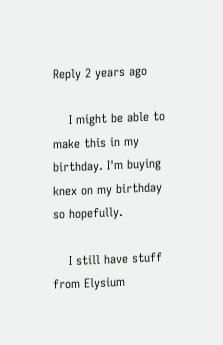Reply 2 years ago

    I might be able to make this in my birthday. I'm buying knex on my birthday so hopefully.

    I still have stuff from Elysium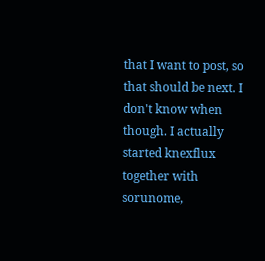that I want to post, so that should be next. I don't know when though. I actually started knexflux together with sorunome,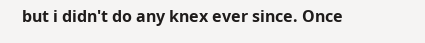but i didn't do any knex ever since. Once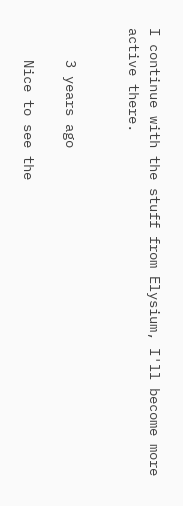I continue with the stuff from Elysium, I'll become more active there.


    3 years ago

    Nice to see the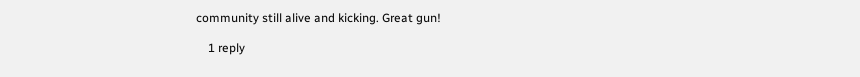community still alive and kicking. Great gun!

    1 reply